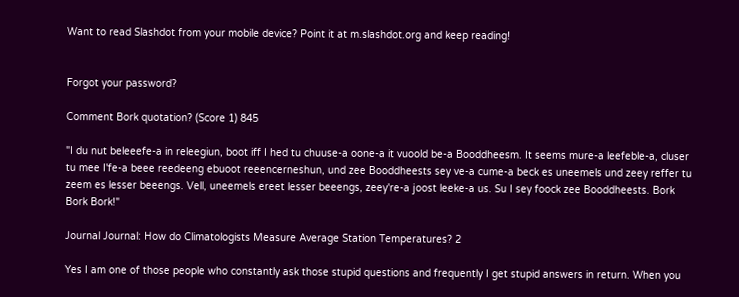Want to read Slashdot from your mobile device? Point it at m.slashdot.org and keep reading!


Forgot your password?

Comment Bork quotation? (Score 1) 845

"I du nut beleeefe-a in releegiun, boot iff I hed tu chuuse-a oone-a it vuoold be-a Booddheesm. It seems mure-a leefeble-a, cluser tu mee I'fe-a beee reedeeng ebuoot reeencerneshun, und zee Booddheests sey ve-a cume-a beck es uneemels und zeey reffer tu zeem es lesser beeengs. Vell, uneemels ereet lesser beeengs, zeey're-a joost leeke-a us. Su I sey foock zee Booddheests. Bork Bork Bork!"

Journal Journal: How do Climatologists Measure Average Station Temperatures? 2

Yes I am one of those people who constantly ask those stupid questions and frequently I get stupid answers in return. When you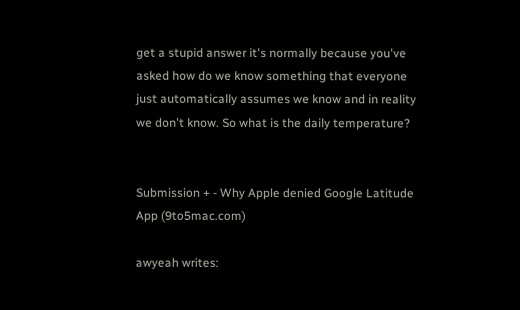get a stupid answer it's normally because you've asked how do we know something that everyone just automatically assumes we know and in reality we don't know. So what is the daily temperature?


Submission + - Why Apple denied Google Latitude App (9to5mac.com)

awyeah writes: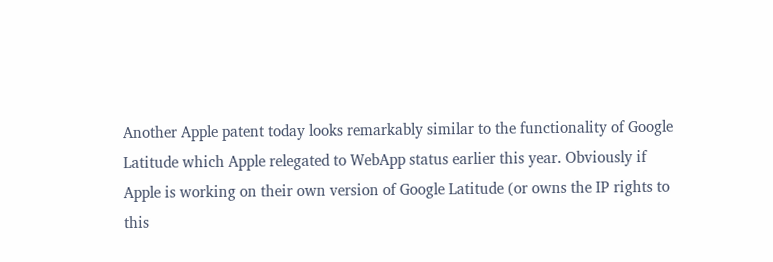Another Apple patent today looks remarkably similar to the functionality of Google Latitude which Apple relegated to WebApp status earlier this year. Obviously if Apple is working on their own version of Google Latitude (or owns the IP rights to this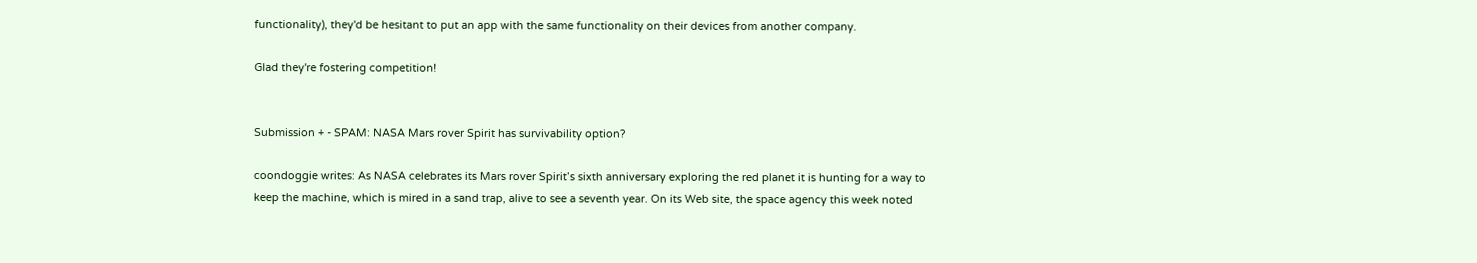functionality), they'd be hesitant to put an app with the same functionality on their devices from another company.

Glad they're fostering competition!


Submission + - SPAM: NASA Mars rover Spirit has survivability option?

coondoggie writes: As NASA celebrates its Mars rover Spirit’s sixth anniversary exploring the red planet it is hunting for a way to keep the machine, which is mired in a sand trap, alive to see a seventh year. On its Web site, the space agency this week noted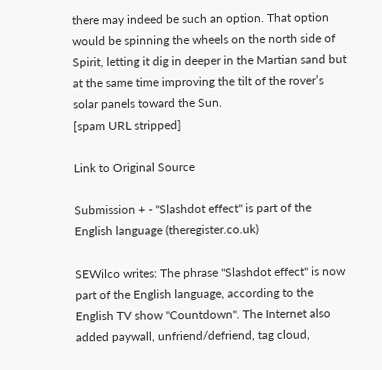there may indeed be such an option. That option would be spinning the wheels on the north side of Spirit, letting it dig in deeper in the Martian sand but at the same time improving the tilt of the rover’s solar panels toward the Sun.
[spam URL stripped]

Link to Original Source

Submission + - "Slashdot effect" is part of the English language (theregister.co.uk)

SEWilco writes: The phrase "Slashdot effect" is now part of the English language, according to the English TV show "Countdown". The Internet also added paywall, unfriend/defriend, tag cloud,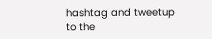hashtag and tweetup to the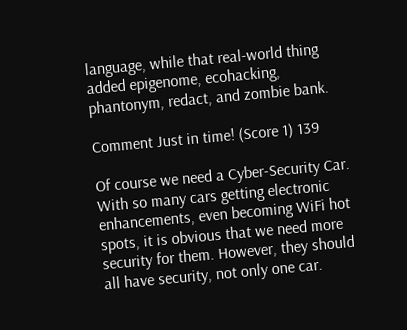language, while that real-world thing added epigenome, ecohacking, phantonym, redact, and zombie bank.

Comment Just in time! (Score 1) 139

Of course we need a Cyber-Security Car. With so many cars getting electronic enhancements, even becoming WiFi hot spots, it is obvious that we need more security for them. However, they should all have security, not only one car.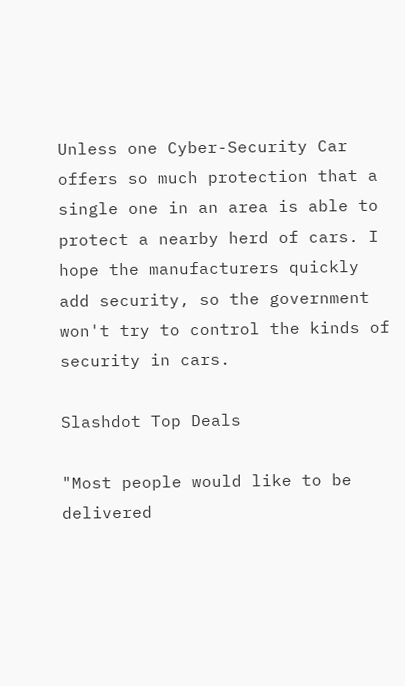Unless one Cyber-Security Car offers so much protection that a single one in an area is able to protect a nearby herd of cars. I hope the manufacturers quickly add security, so the government won't try to control the kinds of security in cars.

Slashdot Top Deals

"Most people would like to be delivered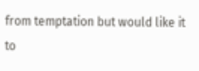from temptation but would like it to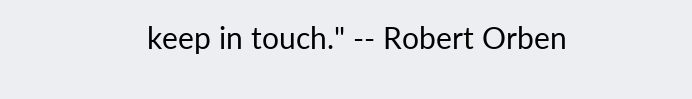keep in touch." -- Robert Orben